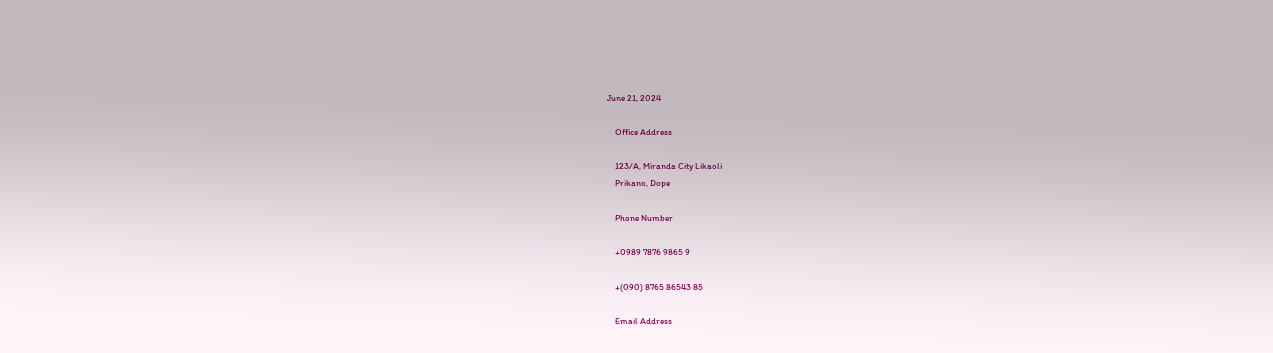June 21, 2024

    Office Address

    123/A, Miranda City Likaoli
    Prikano, Dope

    Phone Number

    +0989 7876 9865 9

    +(090) 8765 86543 85

    Email Address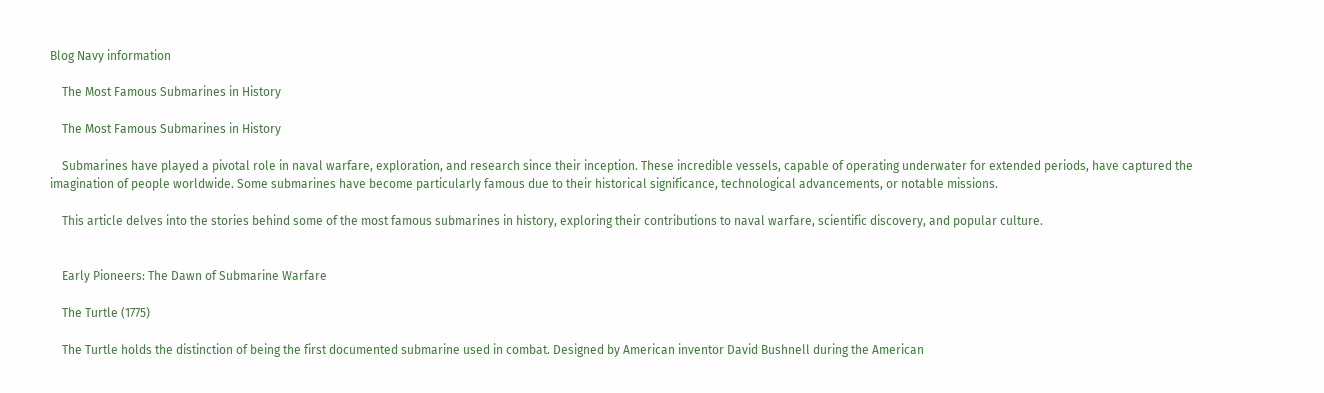Blog Navy information

    The Most Famous Submarines in History

    The Most Famous Submarines in History

    Submarines have played a pivotal role in naval warfare, exploration, and research since their inception. These incredible vessels, capable of operating underwater for extended periods, have captured the imagination of people worldwide. Some submarines have become particularly famous due to their historical significance, technological advancements, or notable missions.

    This article delves into the stories behind some of the most famous submarines in history, exploring their contributions to naval warfare, scientific discovery, and popular culture.


    Early Pioneers: The Dawn of Submarine Warfare

    The Turtle (1775)

    The Turtle holds the distinction of being the first documented submarine used in combat. Designed by American inventor David Bushnell during the American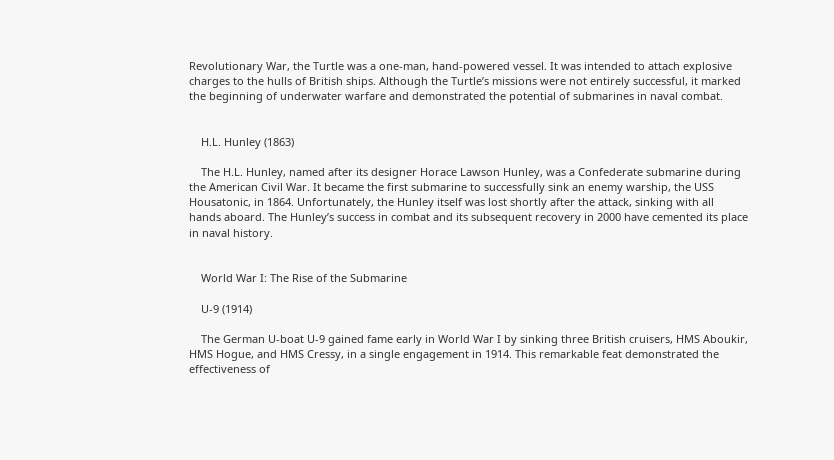Revolutionary War, the Turtle was a one-man, hand-powered vessel. It was intended to attach explosive charges to the hulls of British ships. Although the Turtle’s missions were not entirely successful, it marked the beginning of underwater warfare and demonstrated the potential of submarines in naval combat.


    H.L. Hunley (1863)

    The H.L. Hunley, named after its designer Horace Lawson Hunley, was a Confederate submarine during the American Civil War. It became the first submarine to successfully sink an enemy warship, the USS Housatonic, in 1864. Unfortunately, the Hunley itself was lost shortly after the attack, sinking with all hands aboard. The Hunley’s success in combat and its subsequent recovery in 2000 have cemented its place in naval history.


    World War I: The Rise of the Submarine

    U-9 (1914)

    The German U-boat U-9 gained fame early in World War I by sinking three British cruisers, HMS Aboukir, HMS Hogue, and HMS Cressy, in a single engagement in 1914. This remarkable feat demonstrated the effectiveness of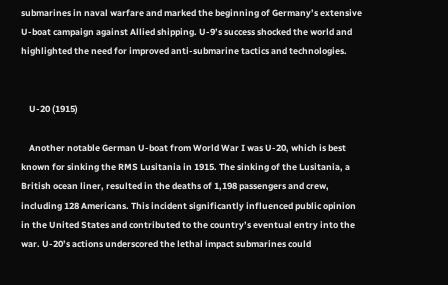submarines in naval warfare and marked the beginning of Germany’s extensive U-boat campaign against Allied shipping. U-9’s success shocked the world and highlighted the need for improved anti-submarine tactics and technologies.


    U-20 (1915)

    Another notable German U-boat from World War I was U-20, which is best known for sinking the RMS Lusitania in 1915. The sinking of the Lusitania, a British ocean liner, resulted in the deaths of 1,198 passengers and crew, including 128 Americans. This incident significantly influenced public opinion in the United States and contributed to the country’s eventual entry into the war. U-20’s actions underscored the lethal impact submarines could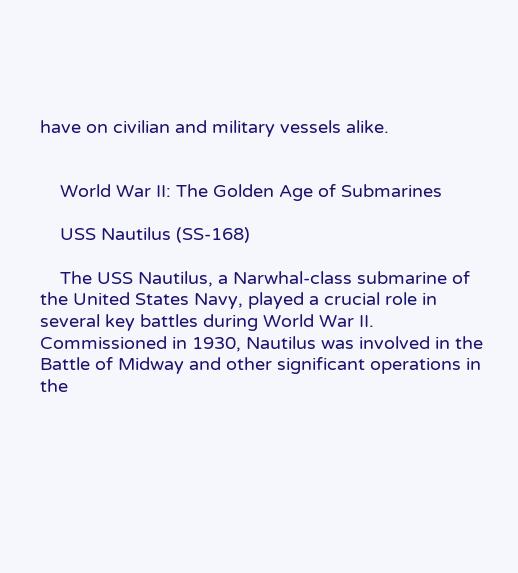have on civilian and military vessels alike.


    World War II: The Golden Age of Submarines

    USS Nautilus (SS-168)

    The USS Nautilus, a Narwhal-class submarine of the United States Navy, played a crucial role in several key battles during World War II. Commissioned in 1930, Nautilus was involved in the Battle of Midway and other significant operations in the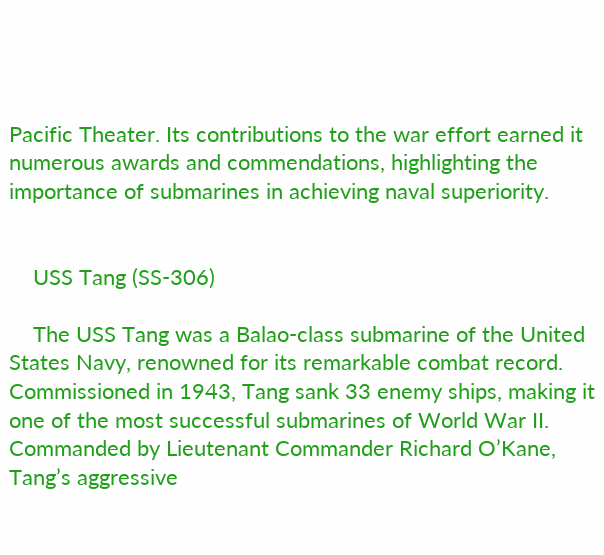Pacific Theater. Its contributions to the war effort earned it numerous awards and commendations, highlighting the importance of submarines in achieving naval superiority.


    USS Tang (SS-306)

    The USS Tang was a Balao-class submarine of the United States Navy, renowned for its remarkable combat record. Commissioned in 1943, Tang sank 33 enemy ships, making it one of the most successful submarines of World War II. Commanded by Lieutenant Commander Richard O’Kane, Tang’s aggressive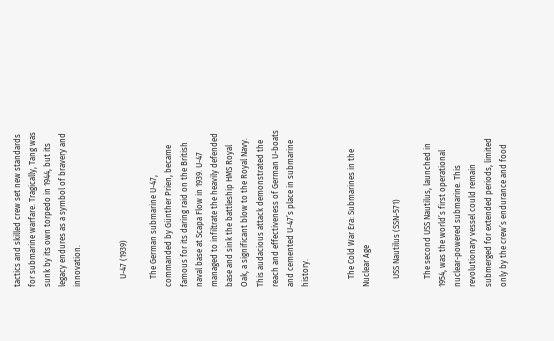tactics and skilled crew set new standards for submarine warfare. Tragically, Tang was sunk by its own torpedo in 1944, but its legacy endures as a symbol of bravery and innovation.


    U-47 (1939)

    The German submarine U-47, commanded by Günther Prien, became famous for its daring raid on the British naval base at Scapa Flow in 1939. U-47 managed to infiltrate the heavily defended base and sink the battleship HMS Royal Oak, a significant blow to the Royal Navy. This audacious attack demonstrated the reach and effectiveness of German U-boats and cemented U-47’s place in submarine history.


    The Cold War Era: Submarines in the Nuclear Age

    USS Nautilus (SSN-571)

    The second USS Nautilus, launched in 1954, was the world’s first operational nuclear-powered submarine. This revolutionary vessel could remain submerged for extended periods, limited only by the crew’s endurance and food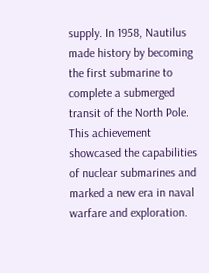supply. In 1958, Nautilus made history by becoming the first submarine to complete a submerged transit of the North Pole. This achievement showcased the capabilities of nuclear submarines and marked a new era in naval warfare and exploration.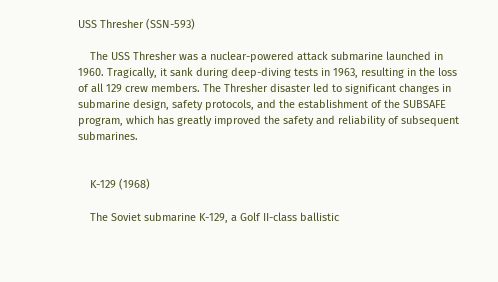USS Thresher (SSN-593)

    The USS Thresher was a nuclear-powered attack submarine launched in 1960. Tragically, it sank during deep-diving tests in 1963, resulting in the loss of all 129 crew members. The Thresher disaster led to significant changes in submarine design, safety protocols, and the establishment of the SUBSAFE program, which has greatly improved the safety and reliability of subsequent submarines.


    K-129 (1968)

    The Soviet submarine K-129, a Golf II-class ballistic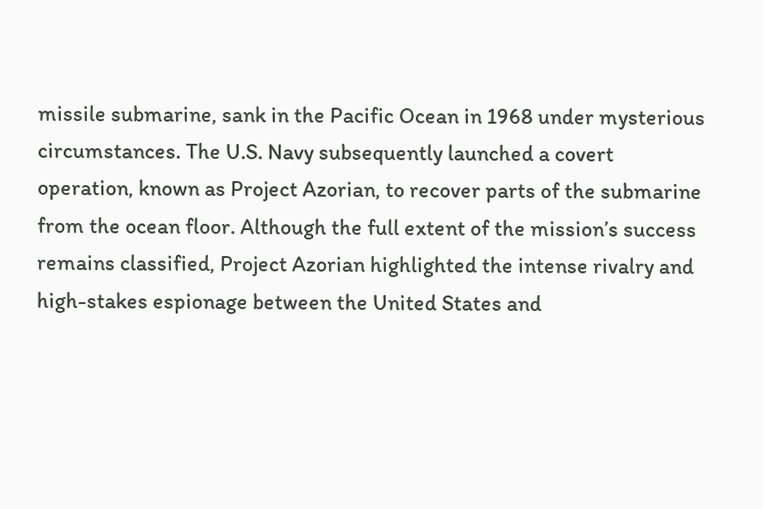missile submarine, sank in the Pacific Ocean in 1968 under mysterious circumstances. The U.S. Navy subsequently launched a covert operation, known as Project Azorian, to recover parts of the submarine from the ocean floor. Although the full extent of the mission’s success remains classified, Project Azorian highlighted the intense rivalry and high-stakes espionage between the United States and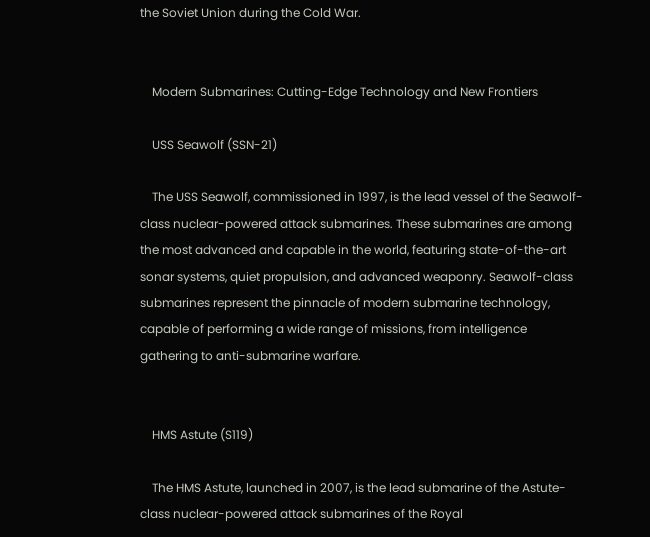the Soviet Union during the Cold War.


    Modern Submarines: Cutting-Edge Technology and New Frontiers

    USS Seawolf (SSN-21)

    The USS Seawolf, commissioned in 1997, is the lead vessel of the Seawolf-class nuclear-powered attack submarines. These submarines are among the most advanced and capable in the world, featuring state-of-the-art sonar systems, quiet propulsion, and advanced weaponry. Seawolf-class submarines represent the pinnacle of modern submarine technology, capable of performing a wide range of missions, from intelligence gathering to anti-submarine warfare.


    HMS Astute (S119)

    The HMS Astute, launched in 2007, is the lead submarine of the Astute-class nuclear-powered attack submarines of the Royal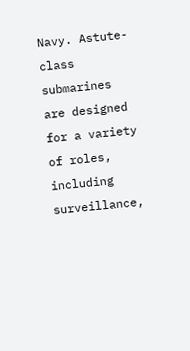Navy. Astute-class submarines are designed for a variety of roles, including surveillance,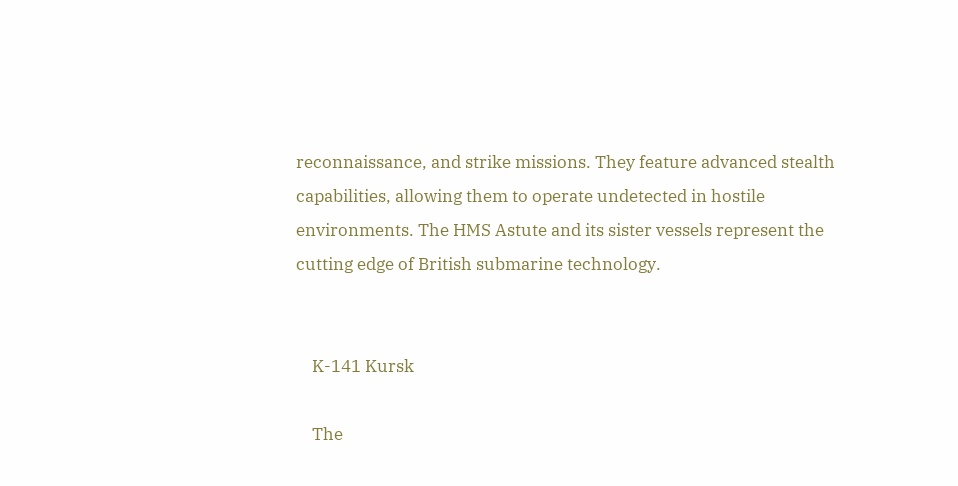reconnaissance, and strike missions. They feature advanced stealth capabilities, allowing them to operate undetected in hostile environments. The HMS Astute and its sister vessels represent the cutting edge of British submarine technology.


    K-141 Kursk

    The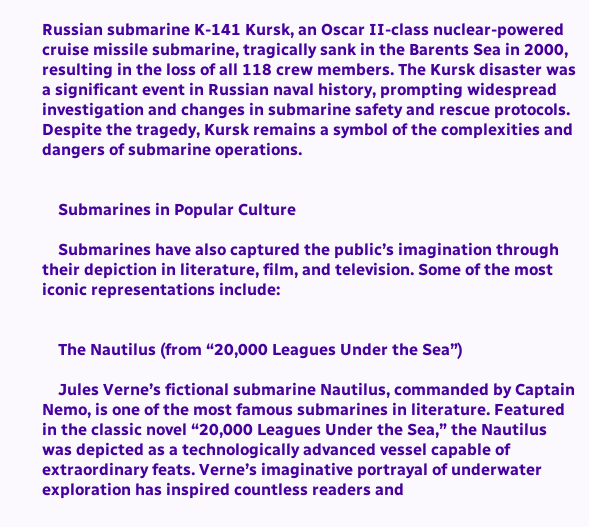Russian submarine K-141 Kursk, an Oscar II-class nuclear-powered cruise missile submarine, tragically sank in the Barents Sea in 2000, resulting in the loss of all 118 crew members. The Kursk disaster was a significant event in Russian naval history, prompting widespread investigation and changes in submarine safety and rescue protocols. Despite the tragedy, Kursk remains a symbol of the complexities and dangers of submarine operations.


    Submarines in Popular Culture

    Submarines have also captured the public’s imagination through their depiction in literature, film, and television. Some of the most iconic representations include:


    The Nautilus (from “20,000 Leagues Under the Sea”)

    Jules Verne’s fictional submarine Nautilus, commanded by Captain Nemo, is one of the most famous submarines in literature. Featured in the classic novel “20,000 Leagues Under the Sea,” the Nautilus was depicted as a technologically advanced vessel capable of extraordinary feats. Verne’s imaginative portrayal of underwater exploration has inspired countless readers and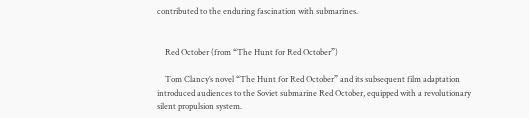contributed to the enduring fascination with submarines.


    Red October (from “The Hunt for Red October”)

    Tom Clancy’s novel “The Hunt for Red October” and its subsequent film adaptation introduced audiences to the Soviet submarine Red October, equipped with a revolutionary silent propulsion system.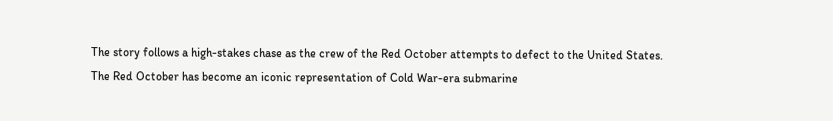The story follows a high-stakes chase as the crew of the Red October attempts to defect to the United States. The Red October has become an iconic representation of Cold War-era submarine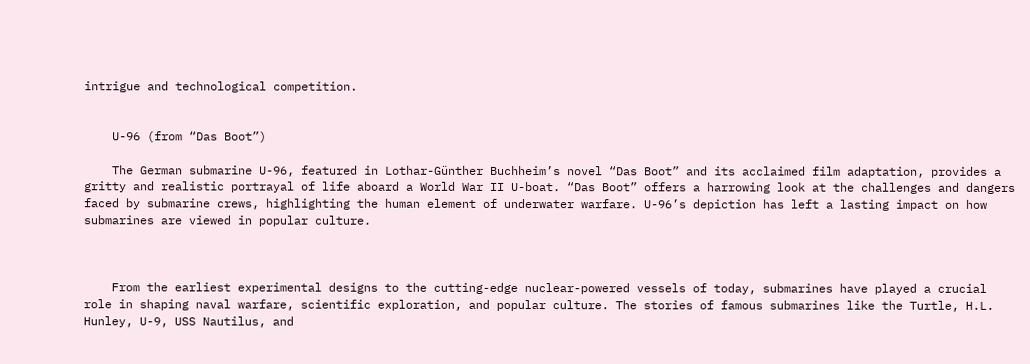intrigue and technological competition.


    U-96 (from “Das Boot”)

    The German submarine U-96, featured in Lothar-Günther Buchheim’s novel “Das Boot” and its acclaimed film adaptation, provides a gritty and realistic portrayal of life aboard a World War II U-boat. “Das Boot” offers a harrowing look at the challenges and dangers faced by submarine crews, highlighting the human element of underwater warfare. U-96’s depiction has left a lasting impact on how submarines are viewed in popular culture.



    From the earliest experimental designs to the cutting-edge nuclear-powered vessels of today, submarines have played a crucial role in shaping naval warfare, scientific exploration, and popular culture. The stories of famous submarines like the Turtle, H.L. Hunley, U-9, USS Nautilus, and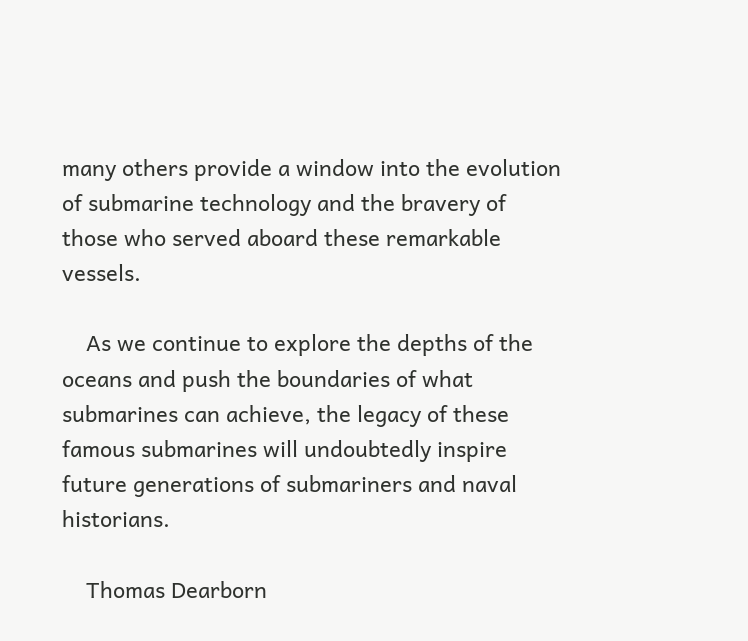many others provide a window into the evolution of submarine technology and the bravery of those who served aboard these remarkable vessels.

    As we continue to explore the depths of the oceans and push the boundaries of what submarines can achieve, the legacy of these famous submarines will undoubtedly inspire future generations of submariners and naval historians.

    Thomas Dearborn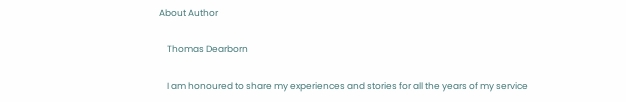About Author

    Thomas Dearborn

    I am honoured to share my experiences and stories for all the years of my service